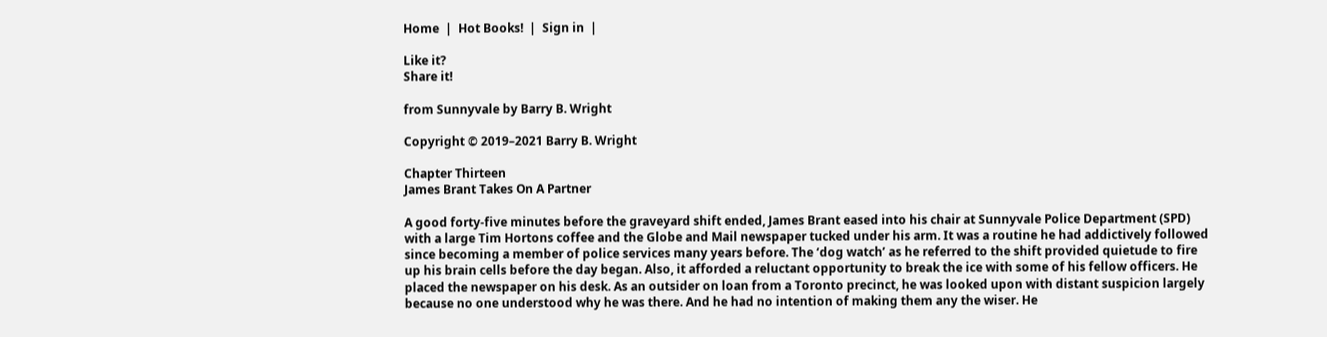Home  |  Hot Books!  |  Sign in  |

Like it?
Share it!

from Sunnyvale by Barry B. Wright

Copyright © 2019–2021 Barry B. Wright

Chapter Thirteen
James Brant Takes On A Partner

A good forty-five minutes before the graveyard shift ended, James Brant eased into his chair at Sunnyvale Police Department (SPD) with a large Tim Hortons coffee and the Globe and Mail newspaper tucked under his arm. It was a routine he had addictively followed since becoming a member of police services many years before. The ‘dog watch’ as he referred to the shift provided quietude to fire up his brain cells before the day began. Also, it afforded a reluctant opportunity to break the ice with some of his fellow officers. He placed the newspaper on his desk. As an outsider on loan from a Toronto precinct, he was looked upon with distant suspicion largely because no one understood why he was there. And he had no intention of making them any the wiser. He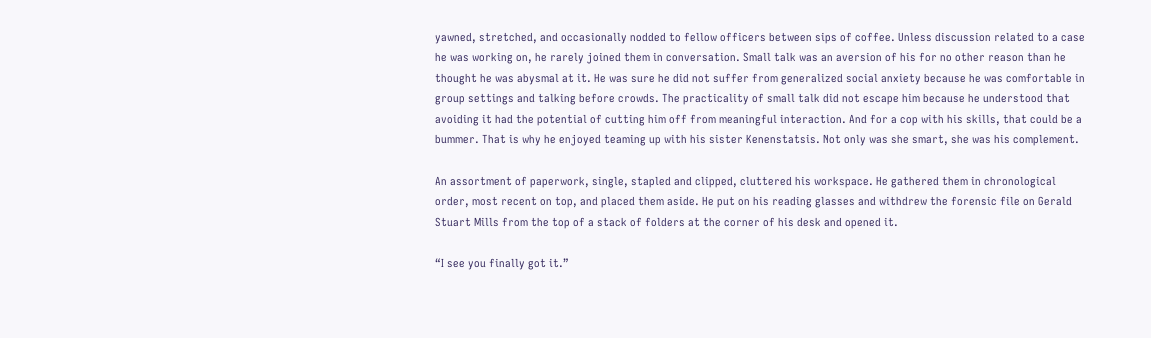yawned, stretched, and occasionally nodded to fellow officers between sips of coffee. Unless discussion related to a case he was working on, he rarely joined them in conversation. Small talk was an aversion of his for no other reason than he thought he was abysmal at it. He was sure he did not suffer from generalized social anxiety because he was comfortable in group settings and talking before crowds. The practicality of small talk did not escape him because he understood that avoiding it had the potential of cutting him off from meaningful interaction. And for a cop with his skills, that could be a bummer. That is why he enjoyed teaming up with his sister Kenenstatsis. Not only was she smart, she was his complement.

An assortment of paperwork, single, stapled and clipped, cluttered his workspace. He gathered them in chronological order, most recent on top, and placed them aside. He put on his reading glasses and withdrew the forensic file on Gerald Stuart Mills from the top of a stack of folders at the corner of his desk and opened it.

“I see you finally got it.”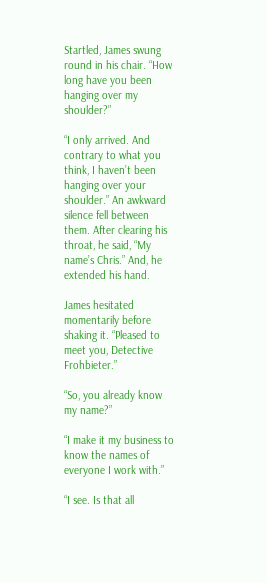Startled, James swung round in his chair. “How long have you been hanging over my shoulder?”

“I only arrived. And contrary to what you think, I haven’t been hanging over your shoulder.” An awkward silence fell between them. After clearing his throat, he said, “My name’s Chris.” And, he extended his hand.

James hesitated momentarily before shaking it. “Pleased to meet you, Detective Frohbieter.”

“So, you already know my name?”

“I make it my business to know the names of everyone I work with.”

“I see. Is that all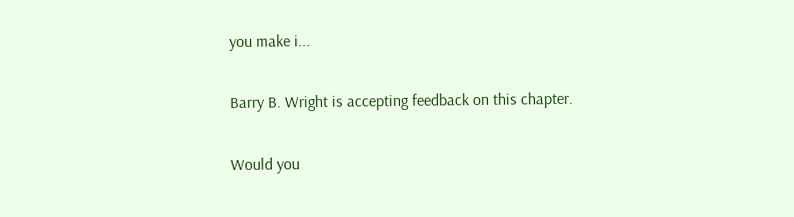you make i...

Barry B. Wright is accepting feedback on this chapter.

Would you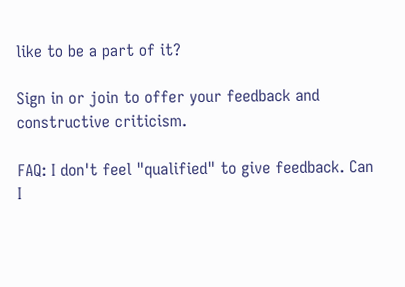like to be a part of it?

Sign in or join to offer your feedback and constructive criticism.

FAQ: I don't feel "qualified" to give feedback. Can I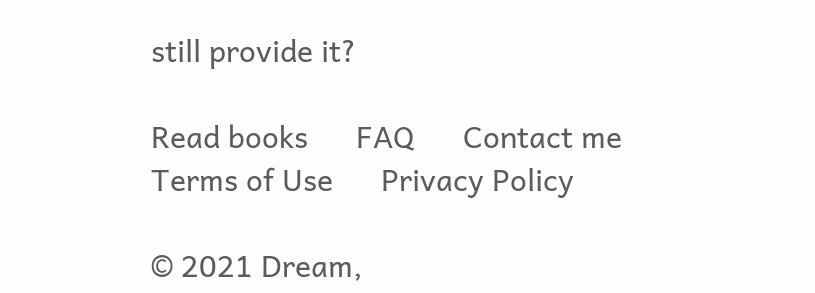still provide it?

Read books      FAQ      Contact me      Terms of Use      Privacy Policy

© 2021 Dream,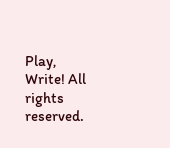Play, Write! All rights reserved.